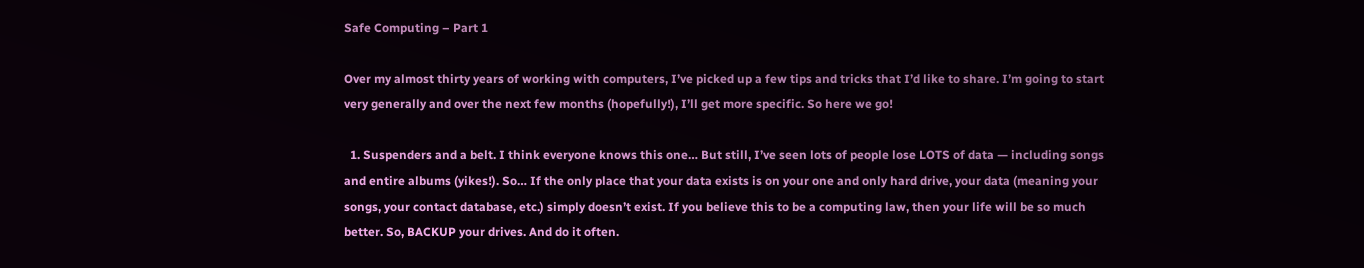Safe Computing – Part 1

Over my almost thirty years of working with computers, I’ve picked up a few tips and tricks that I’d like to share. I’m going to start very generally and over the next few months (hopefully!), I’ll get more specific. So here we go!

  1. Suspenders and a belt. I think everyone knows this one… But still, I’ve seen lots of people lose LOTS of data — including songs and entire albums (yikes!). So… If the only place that your data exists is on your one and only hard drive, your data (meaning your songs, your contact database, etc.) simply doesn’t exist. If you believe this to be a computing law, then your life will be so much better. So, BACKUP your drives. And do it often.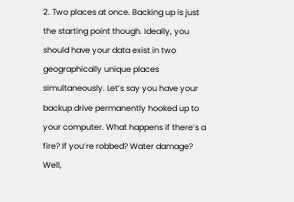2. Two places at once. Backing up is just the starting point though. Ideally, you should have your data exist in two geographically unique places simultaneously. Let’s say you have your backup drive permanently hooked up to your computer. What happens if there’s a fire? If you’re robbed? Water damage? Well,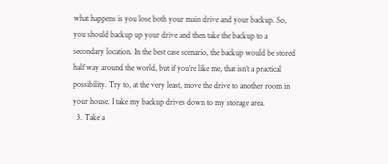what happens is you lose both your main drive and your backup. So, you should backup up your drive and then take the backup to a secondary location. In the best case scenario, the backup would be stored half way around the world, but if you’re like me, that isn’t a practical possibility. Try to, at the very least, move the drive to another room in your house. I take my backup drives down to my storage area.
  3. Take a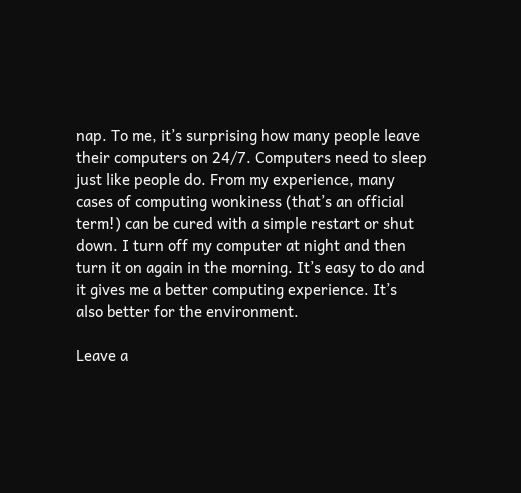nap. To me, it’s surprising how many people leave their computers on 24/7. Computers need to sleep just like people do. From my experience, many cases of computing wonkiness (that’s an official term!) can be cured with a simple restart or shut down. I turn off my computer at night and then turn it on again in the morning. It’s easy to do and it gives me a better computing experience. It’s also better for the environment.

Leave a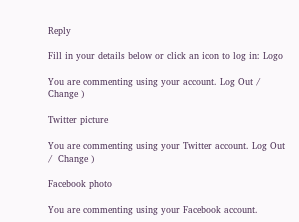Reply

Fill in your details below or click an icon to log in: Logo

You are commenting using your account. Log Out /  Change )

Twitter picture

You are commenting using your Twitter account. Log Out /  Change )

Facebook photo

You are commenting using your Facebook account.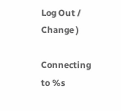Log Out /  Change )

Connecting to %s